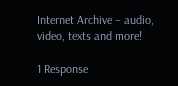Internet Archive – audio, video, texts and more!

1 Response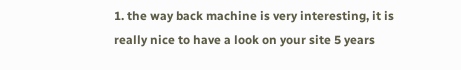1. the way back machine is very interesting, it is really nice to have a look on your site 5 years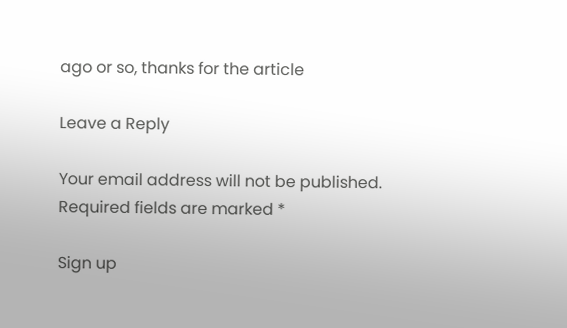ago or so, thanks for the article

Leave a Reply

Your email address will not be published. Required fields are marked *

Sign up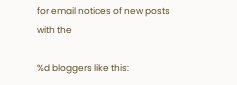for email notices of new posts with the

%d bloggers like this: